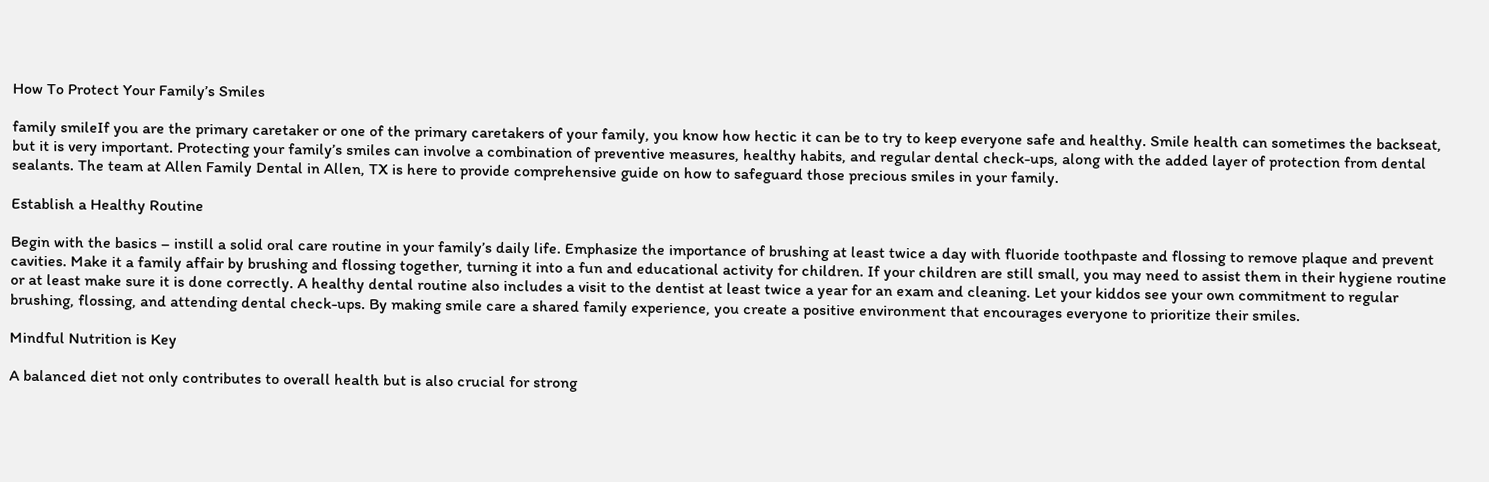How To Protect Your Family’s Smiles

family smileIf you are the primary caretaker or one of the primary caretakers of your family, you know how hectic it can be to try to keep everyone safe and healthy. Smile health can sometimes the backseat, but it is very important. Protecting your family’s smiles can involve a combination of preventive measures, healthy habits, and regular dental check-ups, along with the added layer of protection from dental sealants. The team at Allen Family Dental in Allen, TX is here to provide comprehensive guide on how to safeguard those precious smiles in your family.

Establish a Healthy Routine

Begin with the basics – instill a solid oral care routine in your family’s daily life. Emphasize the importance of brushing at least twice a day with fluoride toothpaste and flossing to remove plaque and prevent cavities. Make it a family affair by brushing and flossing together, turning it into a fun and educational activity for children. If your children are still small, you may need to assist them in their hygiene routine or at least make sure it is done correctly. A healthy dental routine also includes a visit to the dentist at least twice a year for an exam and cleaning. Let your kiddos see your own commitment to regular brushing, flossing, and attending dental check-ups. By making smile care a shared family experience, you create a positive environment that encourages everyone to prioritize their smiles.

Mindful Nutrition is Key

A balanced diet not only contributes to overall health but is also crucial for strong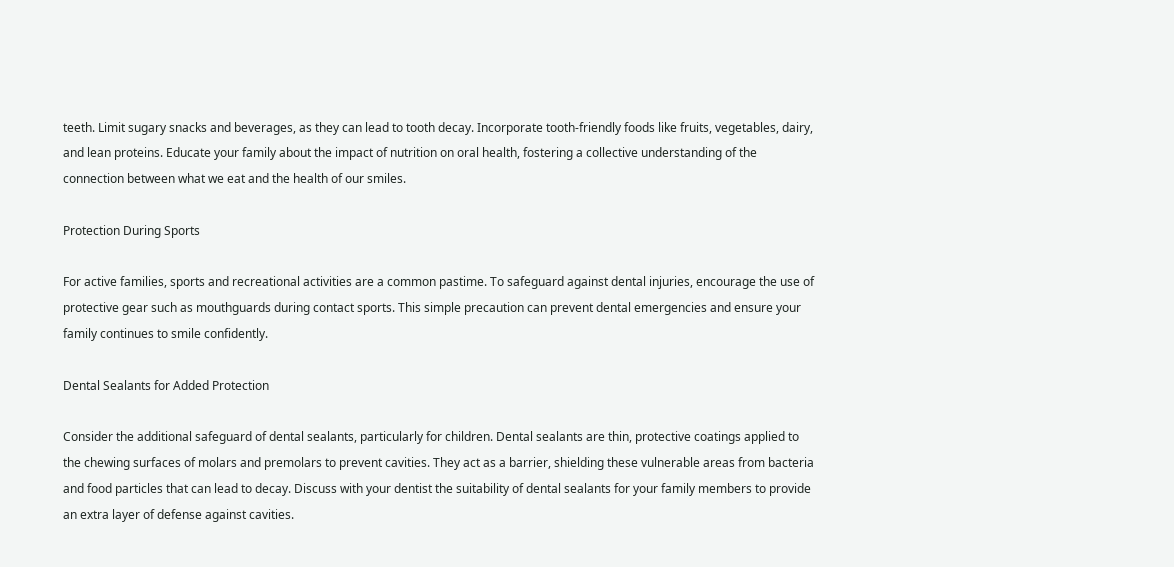teeth. Limit sugary snacks and beverages, as they can lead to tooth decay. Incorporate tooth-friendly foods like fruits, vegetables, dairy, and lean proteins. Educate your family about the impact of nutrition on oral health, fostering a collective understanding of the connection between what we eat and the health of our smiles.

Protection During Sports

For active families, sports and recreational activities are a common pastime. To safeguard against dental injuries, encourage the use of protective gear such as mouthguards during contact sports. This simple precaution can prevent dental emergencies and ensure your family continues to smile confidently.

Dental Sealants for Added Protection

Consider the additional safeguard of dental sealants, particularly for children. Dental sealants are thin, protective coatings applied to the chewing surfaces of molars and premolars to prevent cavities. They act as a barrier, shielding these vulnerable areas from bacteria and food particles that can lead to decay. Discuss with your dentist the suitability of dental sealants for your family members to provide an extra layer of defense against cavities.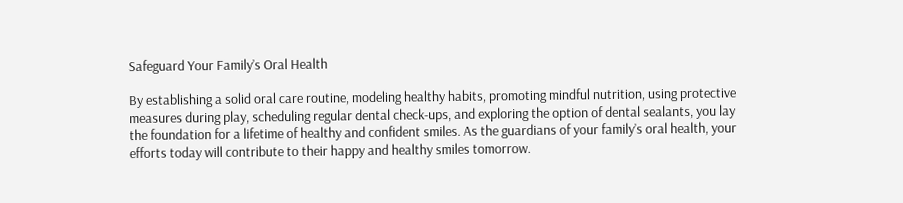Safeguard Your Family’s Oral Health

By establishing a solid oral care routine, modeling healthy habits, promoting mindful nutrition, using protective measures during play, scheduling regular dental check-ups, and exploring the option of dental sealants, you lay the foundation for a lifetime of healthy and confident smiles. As the guardians of your family’s oral health, your efforts today will contribute to their happy and healthy smiles tomorrow.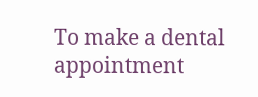To make a dental appointment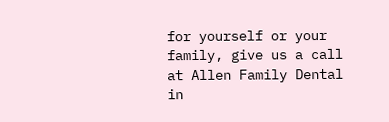for yourself or your family, give us a call at Allen Family Dental in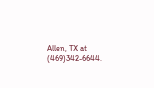Allen, TX at (469)342-6644.